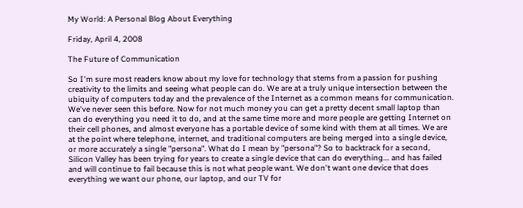My World: A Personal Blog About Everything

Friday, April 4, 2008

The Future of Communication

So I'm sure most readers know about my love for technology that stems from a passion for pushing creativity to the limits and seeing what people can do. We are at a truly unique intersection between the ubiquity of computers today and the prevalence of the Internet as a common means for communication. We've never seen this before. Now for not much money you can get a pretty decent small laptop than can do everything you need it to do, and at the same time more and more people are getting Internet on their cell phones, and almost everyone has a portable device of some kind with them at all times. We are at the point where telephone, internet, and traditional computers are being merged into a single device, or more accurately a single "persona". What do I mean by "persona"? So to backtrack for a second, Silicon Valley has been trying for years to create a single device that can do everything... and has failed and will continue to fail because this is not what people want. We don't want one device that does everything we want our phone, our laptop, and our TV for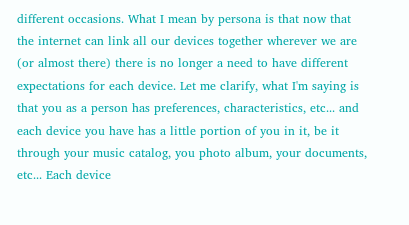different occasions. What I mean by persona is that now that the internet can link all our devices together wherever we are (or almost there) there is no longer a need to have different expectations for each device. Let me clarify, what I'm saying is that you as a person has preferences, characteristics, etc... and each device you have has a little portion of you in it, be it through your music catalog, you photo album, your documents, etc... Each device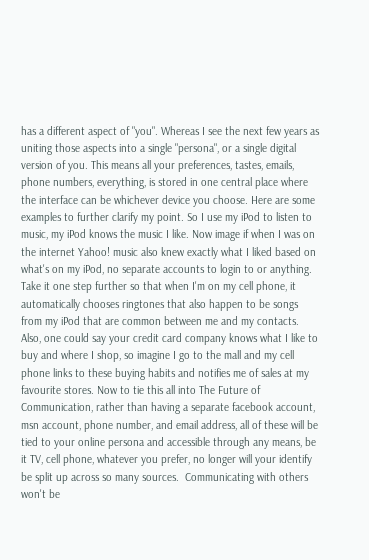has a different aspect of "you". Whereas I see the next few years as uniting those aspects into a single "persona", or a single digital version of you. This means all your preferences, tastes, emails, phone numbers, everything, is stored in one central place where the interface can be whichever device you choose. Here are some examples to further clarify my point. So I use my iPod to listen to music, my iPod knows the music I like. Now image if when I was on the internet Yahoo! music also knew exactly what I liked based on what's on my iPod, no separate accounts to login to or anything. Take it one step further so that when I'm on my cell phone, it automatically chooses ringtones that also happen to be songs from my iPod that are common between me and my contacts. Also, one could say your credit card company knows what I like to buy and where I shop, so imagine I go to the mall and my cell phone links to these buying habits and notifies me of sales at my favourite stores. Now to tie this all into The Future of Communication, rather than having a separate facebook account, msn account, phone number, and email address, all of these will be tied to your online persona and accessible through any means, be it TV, cell phone, whatever you prefer, no longer will your identify be split up across so many sources.  Communicating with others won't be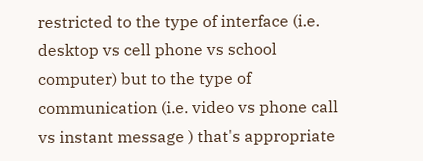restricted to the type of interface (i.e. desktop vs cell phone vs school computer) but to the type of communication (i.e. video vs phone call vs instant message ) that's appropriate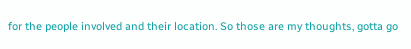for the people involved and their location. So those are my thoughts, gotta go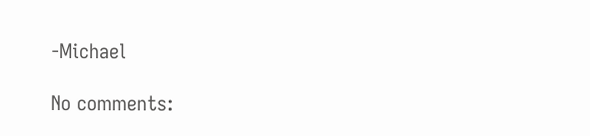-Michael

No comments: